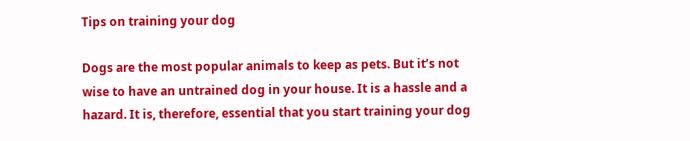Tips on training your dog

Dogs are the most popular animals to keep as pets. But it’s not wise to have an untrained dog in your house. It is a hassle and a hazard. It is, therefore, essential that you start training your dog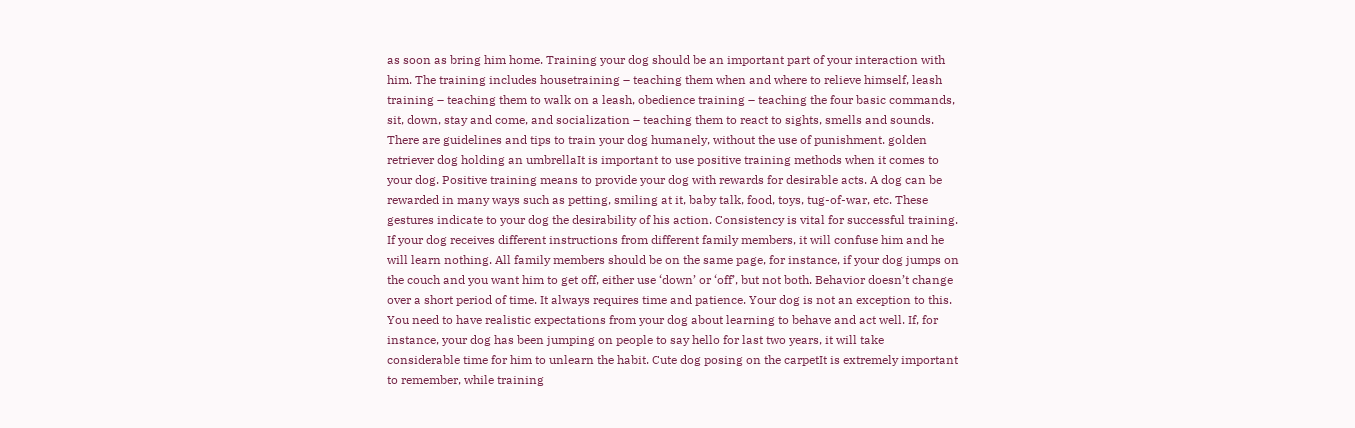as soon as bring him home. Training your dog should be an important part of your interaction with him. The training includes housetraining – teaching them when and where to relieve himself, leash training – teaching them to walk on a leash, obedience training – teaching the four basic commands, sit, down, stay and come, and socialization – teaching them to react to sights, smells and sounds. There are guidelines and tips to train your dog humanely, without the use of punishment. golden retriever dog holding an umbrellaIt is important to use positive training methods when it comes to your dog. Positive training means to provide your dog with rewards for desirable acts. A dog can be rewarded in many ways such as petting, smiling at it, baby talk, food, toys, tug-of-war, etc. These gestures indicate to your dog the desirability of his action. Consistency is vital for successful training. If your dog receives different instructions from different family members, it will confuse him and he will learn nothing. All family members should be on the same page, for instance, if your dog jumps on the couch and you want him to get off, either use ‘down’ or ‘off’, but not both. Behavior doesn’t change over a short period of time. It always requires time and patience. Your dog is not an exception to this. You need to have realistic expectations from your dog about learning to behave and act well. If, for instance, your dog has been jumping on people to say hello for last two years, it will take considerable time for him to unlearn the habit. Cute dog posing on the carpetIt is extremely important to remember, while training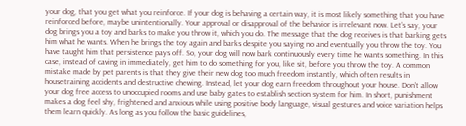your dog, that you get what you reinforce. If your dog is behaving a certain way, it is most likely something that you have reinforced before, maybe unintentionally. Your approval or disapproval of the behavior is irrelevant now. Let’s say, your dog brings you a toy and barks to make you throw it, which you do. The message that the dog receives is that barking gets him what he wants. When he brings the toy again and barks despite you saying no and eventually you throw the toy. You have taught him that persistence pays off. So, your dog will now bark continuously every time he wants something. In this case, instead of caving in immediately, get him to do something for you, like sit, before you throw the toy. A common mistake made by pet parents is that they give their new dog too much freedom instantly, which often results in housetraining accidents and destructive chewing. Instead, let your dog earn freedom throughout your house. Don’t allow your dog free access to unoccupied rooms and use baby gates to establish section system for him. In short, punishment makes a dog feel shy, frightened and anxious while using positive body language, visual gestures and voice variation helps them learn quickly. As long as you follow the basic guidelines,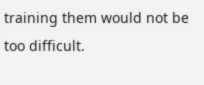training them would not be too difficult.